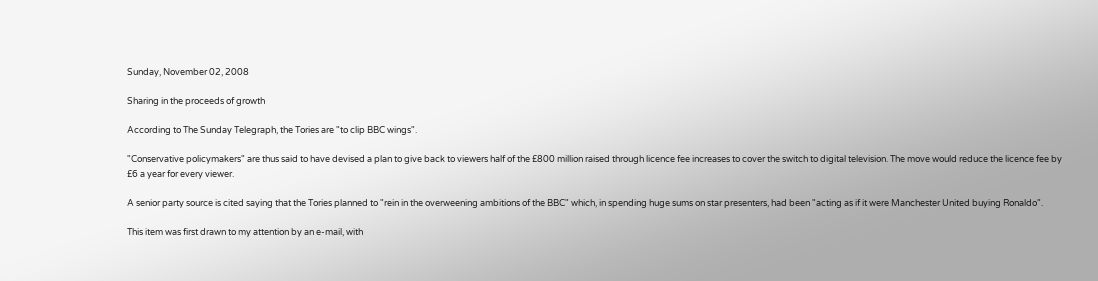Sunday, November 02, 2008

Sharing in the proceeds of growth

According to The Sunday Telegraph, the Tories are "to clip BBC wings".

"Conservative policymakers" are thus said to have devised a plan to give back to viewers half of the £800 million raised through licence fee increases to cover the switch to digital television. The move would reduce the licence fee by £6 a year for every viewer.

A senior party source is cited saying that the Tories planned to "rein in the overweening ambitions of the BBC" which, in spending huge sums on star presenters, had been "acting as if it were Manchester United buying Ronaldo".

This item was first drawn to my attention by an e-mail, with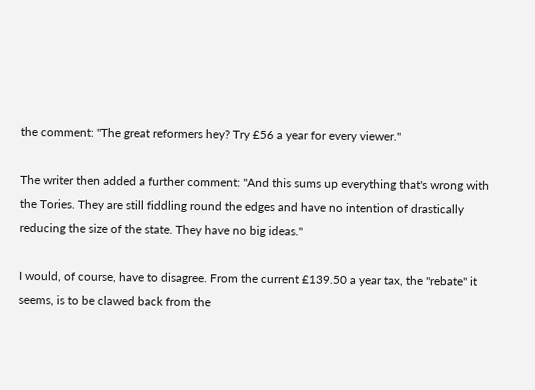the comment: "The great reformers hey? Try £56 a year for every viewer."

The writer then added a further comment: "And this sums up everything that's wrong with the Tories. They are still fiddling round the edges and have no intention of drastically reducing the size of the state. They have no big ideas."

I would, of course, have to disagree. From the current £139.50 a year tax, the "rebate" it seems, is to be clawed back from the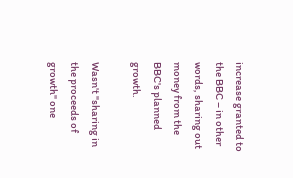increase granted to the BBC – in other words, sharing out money from the BBC's planned growth.

Wasn't "sharing in the proceeds of growth" one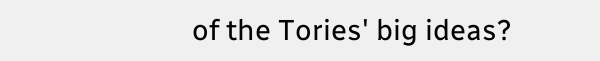of the Tories' big ideas?